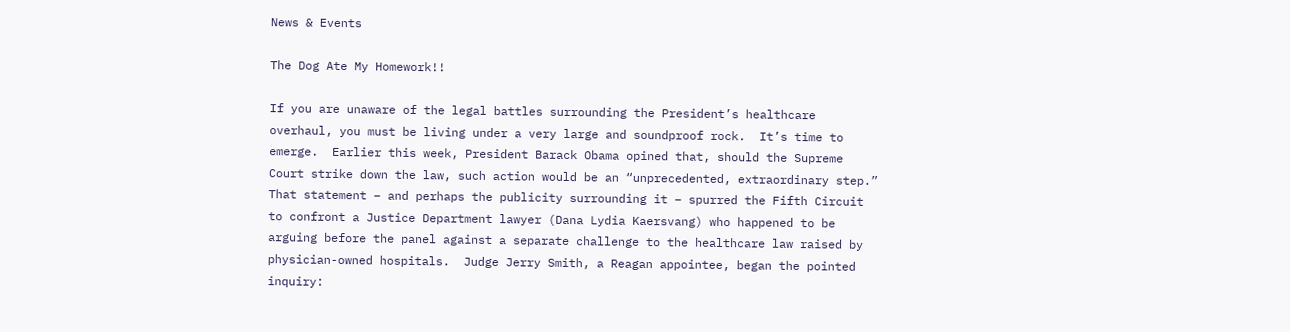News & Events

The Dog Ate My Homework!!

If you are unaware of the legal battles surrounding the President’s healthcare overhaul, you must be living under a very large and soundproof rock.  It’s time to emerge.  Earlier this week, President Barack Obama opined that, should the Supreme Court strike down the law, such action would be an “unprecedented, extraordinary step.”  That statement – and perhaps the publicity surrounding it – spurred the Fifth Circuit to confront a Justice Department lawyer (Dana Lydia Kaersvang) who happened to be arguing before the panel against a separate challenge to the healthcare law raised by physician-owned hospitals.  Judge Jerry Smith, a Reagan appointee, began the pointed inquiry: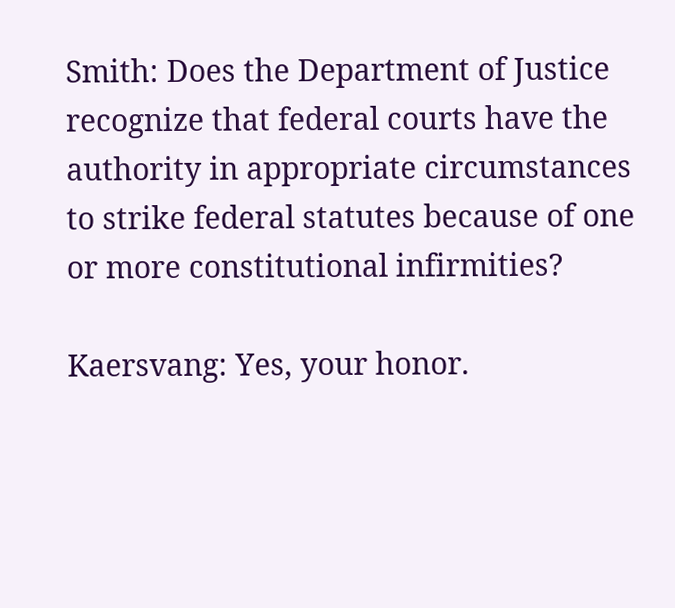Smith: Does the Department of Justice recognize that federal courts have the authority in appropriate circumstances to strike federal statutes because of one or more constitutional infirmities?

Kaersvang: Yes, your honor.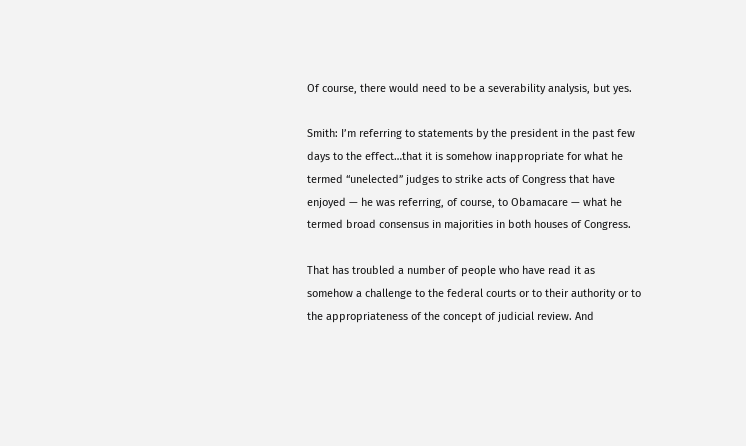Of course, there would need to be a severability analysis, but yes.

Smith: I’m referring to statements by the president in the past few days to the effect…that it is somehow inappropriate for what he termed “unelected” judges to strike acts of Congress that have enjoyed — he was referring, of course, to Obamacare — what he termed broad consensus in majorities in both houses of Congress.

That has troubled a number of people who have read it as somehow a challenge to the federal courts or to their authority or to the appropriateness of the concept of judicial review. And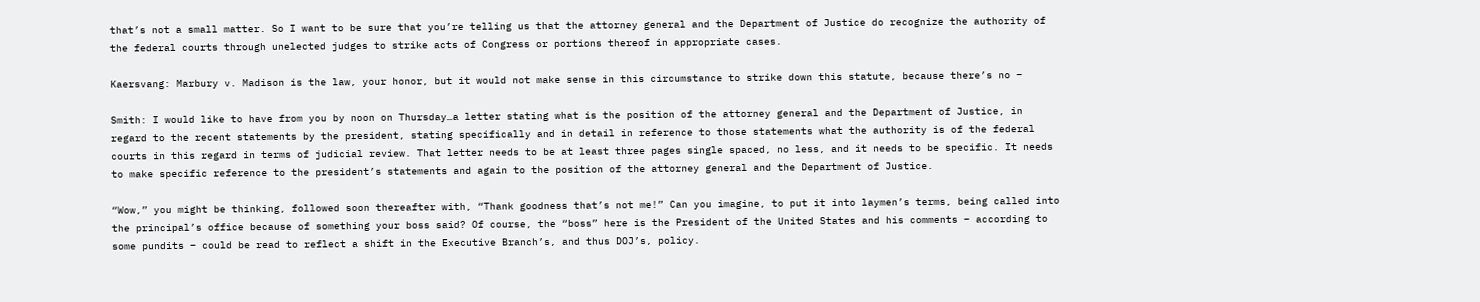that’s not a small matter. So I want to be sure that you’re telling us that the attorney general and the Department of Justice do recognize the authority of the federal courts through unelected judges to strike acts of Congress or portions thereof in appropriate cases.

Kaersvang: Marbury v. Madison is the law, your honor, but it would not make sense in this circumstance to strike down this statute, because there’s no –

Smith: I would like to have from you by noon on Thursday…a letter stating what is the position of the attorney general and the Department of Justice, in regard to the recent statements by the president, stating specifically and in detail in reference to those statements what the authority is of the federal courts in this regard in terms of judicial review. That letter needs to be at least three pages single spaced, no less, and it needs to be specific. It needs to make specific reference to the president’s statements and again to the position of the attorney general and the Department of Justice.

“Wow,” you might be thinking, followed soon thereafter with, “Thank goodness that’s not me!” Can you imagine, to put it into laymen’s terms, being called into the principal’s office because of something your boss said? Of course, the “boss” here is the President of the United States and his comments – according to some pundits – could be read to reflect a shift in the Executive Branch’s, and thus DOJ’s, policy.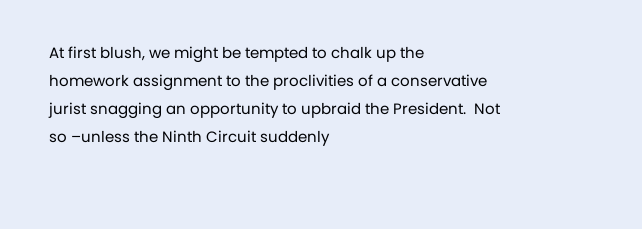At first blush, we might be tempted to chalk up the homework assignment to the proclivities of a conservative jurist snagging an opportunity to upbraid the President.  Not so –unless the Ninth Circuit suddenly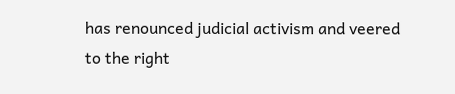has renounced judicial activism and veered to the right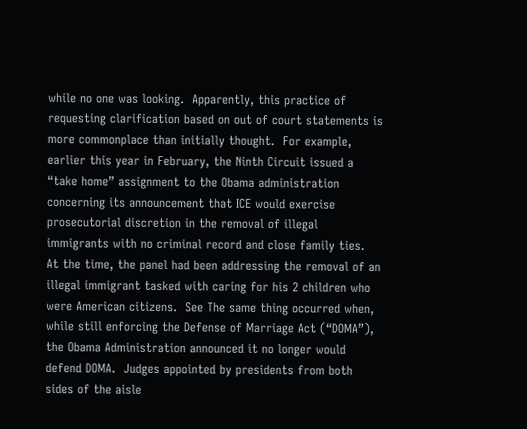while no one was looking.  Apparently, this practice of requesting clarification based on out of court statements is more commonplace than initially thought.  For example, earlier this year in February, the Ninth Circuit issued a “take home” assignment to the Obama administration concerning its announcement that ICE would exercise prosecutorial discretion in the removal of illegal immigrants with no criminal record and close family ties.  At the time, the panel had been addressing the removal of an illegal immigrant tasked with caring for his 2 children who were American citizens.  See The same thing occurred when, while still enforcing the Defense of Marriage Act (“DOMA”), the Obama Administration announced it no longer would defend DOMA.  Judges appointed by presidents from both sides of the aisle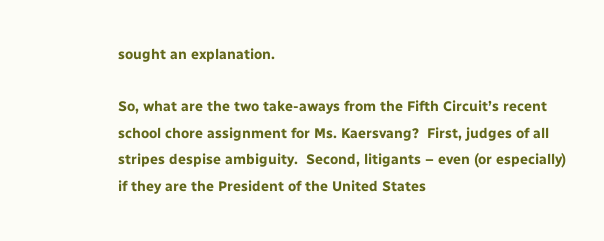sought an explanation.

So, what are the two take-aways from the Fifth Circuit’s recent school chore assignment for Ms. Kaersvang?  First, judges of all stripes despise ambiguity.  Second, litigants – even (or especially) if they are the President of the United States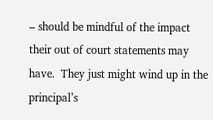– should be mindful of the impact their out of court statements may have.  They just might wind up in the principal’s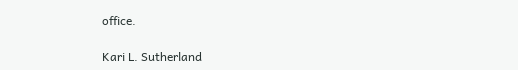office.

Kari L. Sutherland